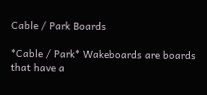Cable / Park Boards

*Cable / Park* Wakeboards are boards that have a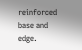reinforced base and edge.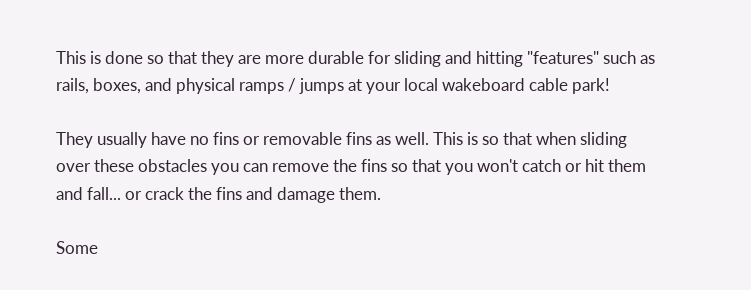This is done so that they are more durable for sliding and hitting "features" such as rails, boxes, and physical ramps / jumps at your local wakeboard cable park!

They usually have no fins or removable fins as well. This is so that when sliding over these obstacles you can remove the fins so that you won't catch or hit them and fall... or crack the fins and damage them.

Some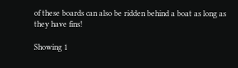of these boards can also be ridden behind a boat as long as they have fins!

Showing 1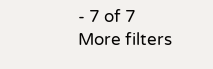- 7 of 7
More filters